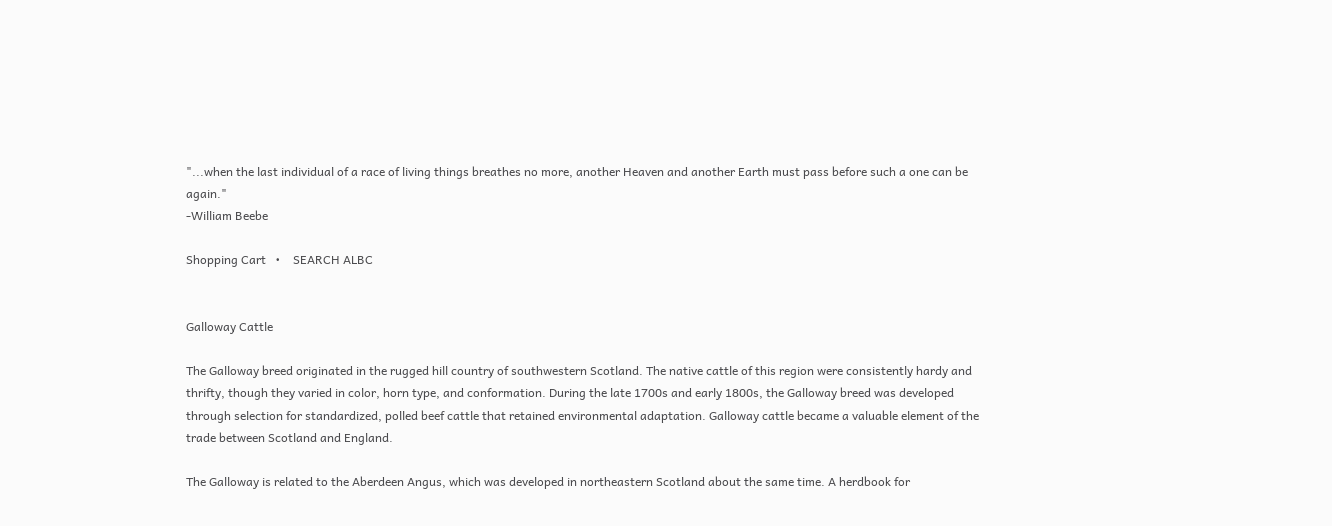"...when the last individual of a race of living things breathes no more, another Heaven and another Earth must pass before such a one can be again."
-William Beebe

Shopping Cart   •    SEARCH ALBC


Galloway Cattle

The Galloway breed originated in the rugged hill country of southwestern Scotland. The native cattle of this region were consistently hardy and thrifty, though they varied in color, horn type, and conformation. During the late 1700s and early 1800s, the Galloway breed was developed through selection for standardized, polled beef cattle that retained environmental adaptation. Galloway cattle became a valuable element of the trade between Scotland and England.

The Galloway is related to the Aberdeen Angus, which was developed in northeastern Scotland about the same time. A herdbook for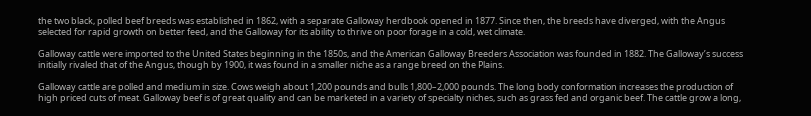the two black, polled beef breeds was established in 1862, with a separate Galloway herdbook opened in 1877. Since then, the breeds have diverged, with the Angus selected for rapid growth on better feed, and the Galloway for its ability to thrive on poor forage in a cold, wet climate.

Galloway cattle were imported to the United States beginning in the 1850s, and the American Galloway Breeders Association was founded in 1882. The Galloway’s success initially rivaled that of the Angus, though by 1900, it was found in a smaller niche as a range breed on the Plains.

Galloway cattle are polled and medium in size. Cows weigh about 1,200 pounds and bulls 1,800–2,000 pounds. The long body conformation increases the production of high priced cuts of meat. Galloway beef is of great quality and can be marketed in a variety of specialty niches, such as grass fed and organic beef. The cattle grow a long,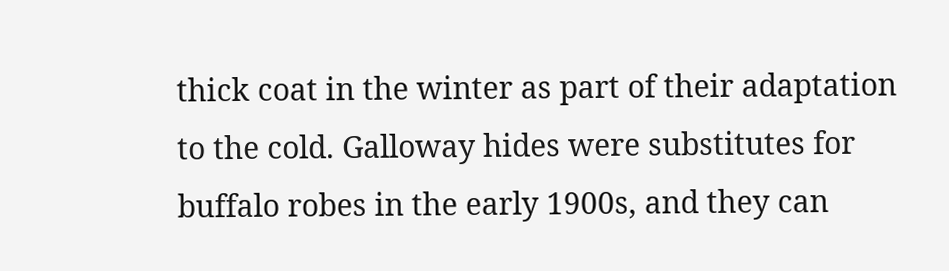thick coat in the winter as part of their adaptation to the cold. Galloway hides were substitutes for buffalo robes in the early 1900s, and they can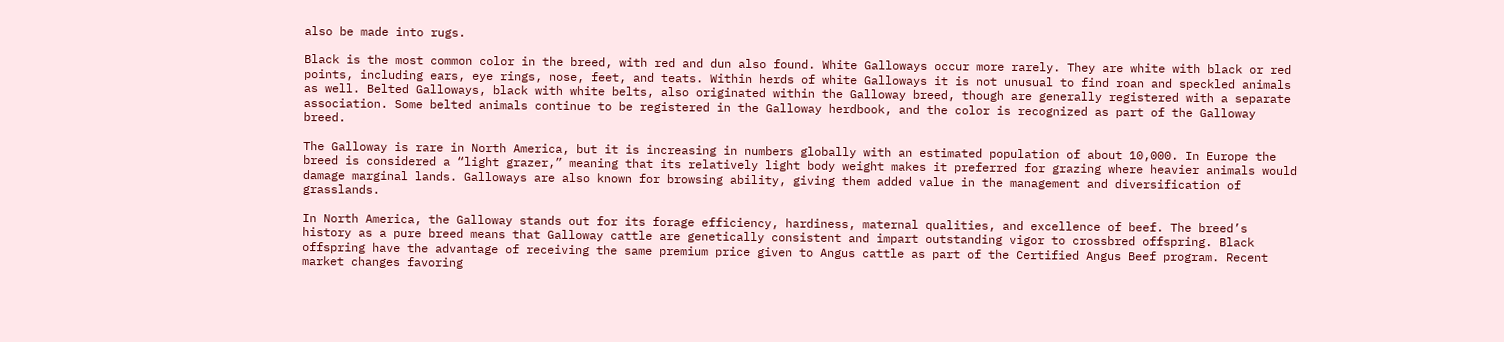also be made into rugs.

Black is the most common color in the breed, with red and dun also found. White Galloways occur more rarely. They are white with black or red points, including ears, eye rings, nose, feet, and teats. Within herds of white Galloways it is not unusual to find roan and speckled animals as well. Belted Galloways, black with white belts, also originated within the Galloway breed, though are generally registered with a separate association. Some belted animals continue to be registered in the Galloway herdbook, and the color is recognized as part of the Galloway breed.

The Galloway is rare in North America, but it is increasing in numbers globally with an estimated population of about 10,000. In Europe the breed is considered a “light grazer,” meaning that its relatively light body weight makes it preferred for grazing where heavier animals would damage marginal lands. Galloways are also known for browsing ability, giving them added value in the management and diversification of grasslands.

In North America, the Galloway stands out for its forage efficiency, hardiness, maternal qualities, and excellence of beef. The breed’s history as a pure breed means that Galloway cattle are genetically consistent and impart outstanding vigor to crossbred offspring. Black offspring have the advantage of receiving the same premium price given to Angus cattle as part of the Certified Angus Beef program. Recent market changes favoring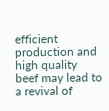efficient production and high quality beef may lead to a revival of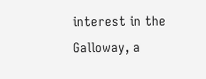interest in the Galloway, a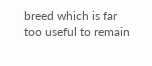breed which is far too useful to remain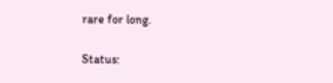rare for long.

Status: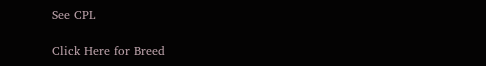See CPL

Click Here for Breed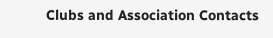Clubs and Association Contacts